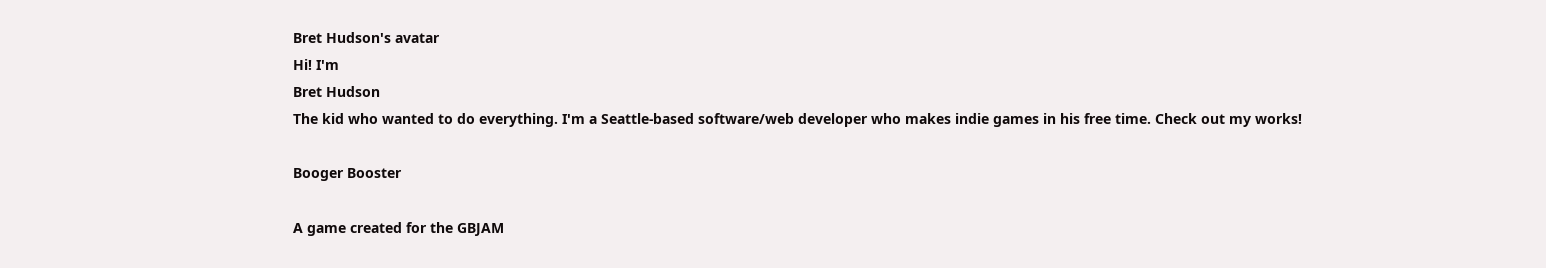Bret Hudson's avatar
Hi! I'm
Bret Hudson
The kid who wanted to do everything. I'm a Seattle-based software/web developer who makes indie games in his free time. Check out my works!

Booger Booster

A game created for the GBJAM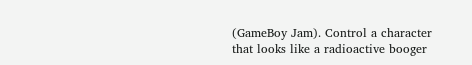(GameBoy Jam). Control a character that looks like a radioactive booger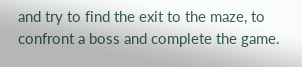and try to find the exit to the maze, to confront a boss and complete the game.